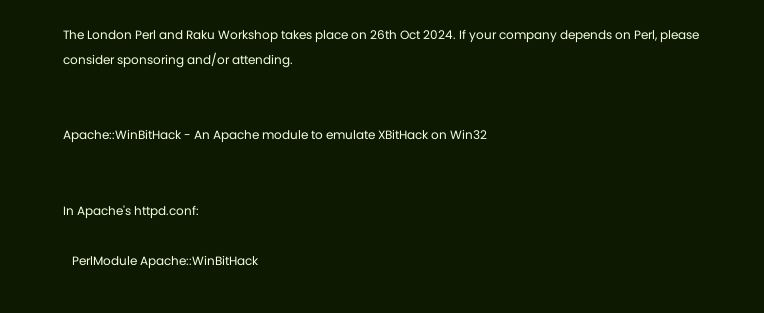The London Perl and Raku Workshop takes place on 26th Oct 2024. If your company depends on Perl, please consider sponsoring and/or attending.


Apache::WinBitHack - An Apache module to emulate XBitHack on Win32


In Apache's httpd.conf:

   PerlModule Apache::WinBitHack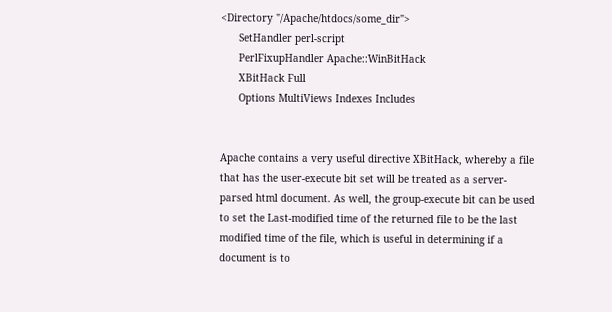<Directory "/Apache/htdocs/some_dir">
      SetHandler perl-script
      PerlFixupHandler Apache::WinBitHack
      XBitHack Full
      Options MultiViews Indexes Includes


Apache contains a very useful directive XBitHack, whereby a file that has the user-execute bit set will be treated as a server-parsed html document. As well, the group-execute bit can be used to set the Last-modified time of the returned file to be the last modified time of the file, which is useful in determining if a document is to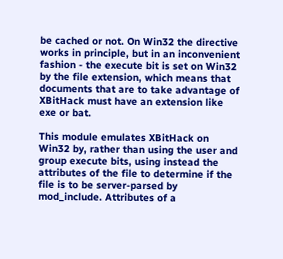be cached or not. On Win32 the directive works in principle, but in an inconvenient fashion - the execute bit is set on Win32 by the file extension, which means that documents that are to take advantage of XBitHack must have an extension like exe or bat.

This module emulates XBitHack on Win32 by, rather than using the user and group execute bits, using instead the attributes of the file to determine if the file is to be server-parsed by mod_include. Attributes of a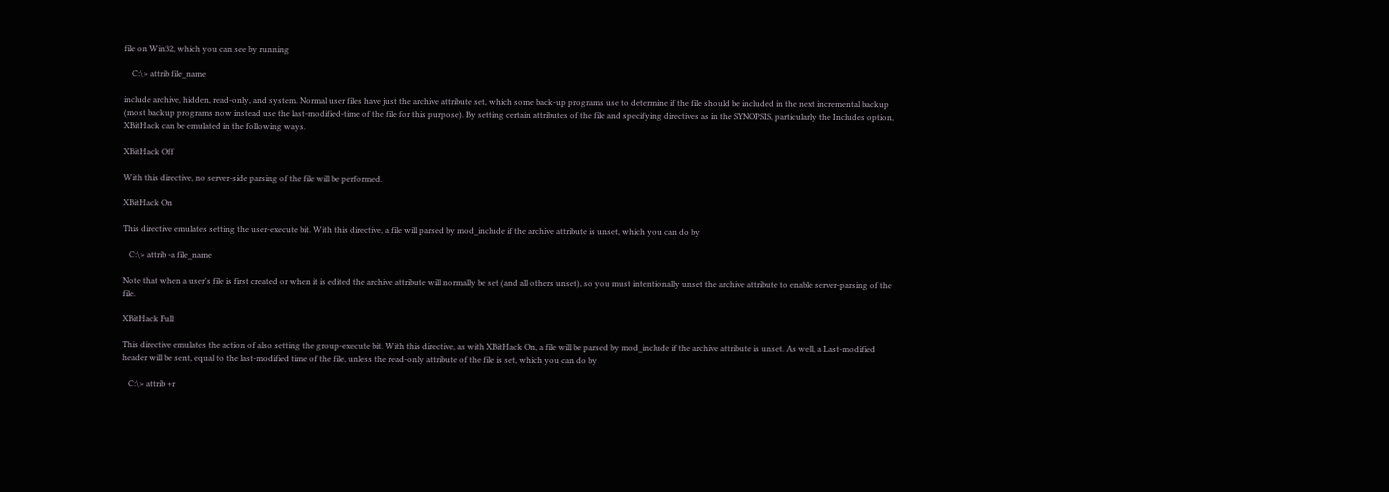file on Win32, which you can see by running

    C:\> attrib file_name

include archive, hidden, read-only, and system. Normal user files have just the archive attribute set, which some back-up programs use to determine if the file should be included in the next incremental backup (most backup programs now instead use the last-modified-time of the file for this purpose). By setting certain attributes of the file and specifying directives as in the SYNOPSIS, particularly the Includes option, XBitHack can be emulated in the following ways.

XBitHack Off

With this directive, no server-side parsing of the file will be performed.

XBitHack On

This directive emulates setting the user-execute bit. With this directive, a file will parsed by mod_include if the archive attribute is unset, which you can do by

   C:\> attrib -a file_name

Note that when a user's file is first created or when it is edited the archive attribute will normally be set (and all others unset), so you must intentionally unset the archive attribute to enable server-parsing of the file.

XBitHack Full

This directive emulates the action of also setting the group-execute bit. With this directive, as with XBitHack On, a file will be parsed by mod_include if the archive attribute is unset. As well, a Last-modified header will be sent, equal to the last-modified time of the file, unless the read-only attribute of the file is set, which you can do by

   C:\> attrib +r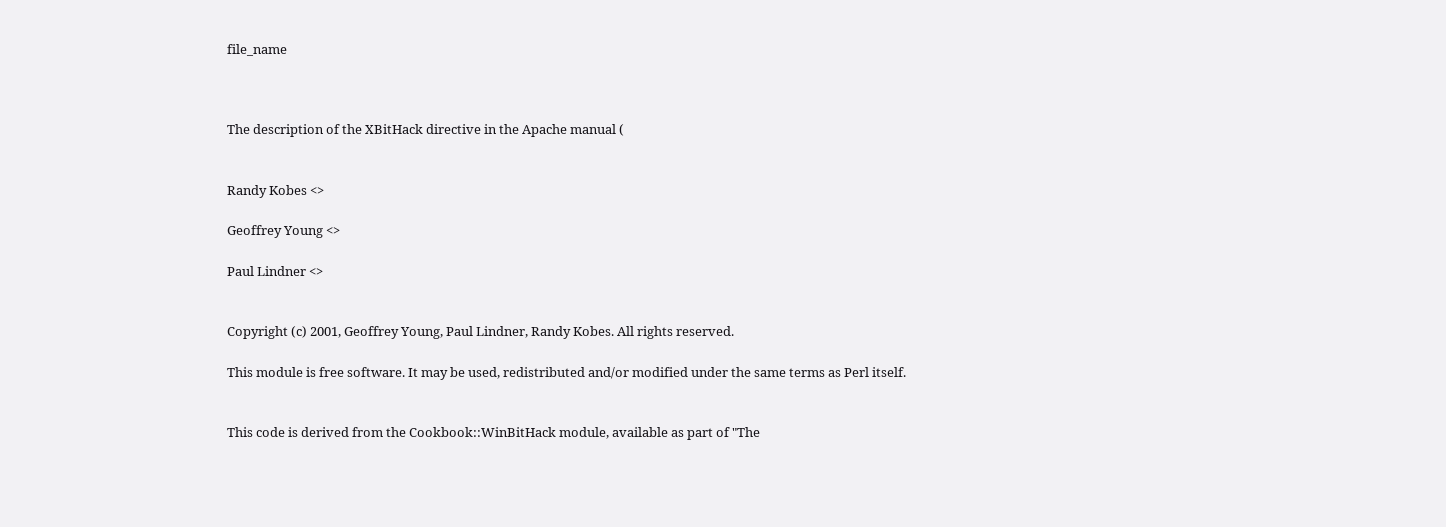file_name



The description of the XBitHack directive in the Apache manual (


Randy Kobes <>

Geoffrey Young <>

Paul Lindner <>


Copyright (c) 2001, Geoffrey Young, Paul Lindner, Randy Kobes. All rights reserved.

This module is free software. It may be used, redistributed and/or modified under the same terms as Perl itself.


This code is derived from the Cookbook::WinBitHack module, available as part of "The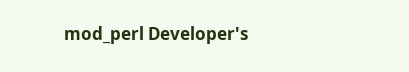mod_perl Developer's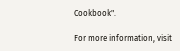Cookbook".

For more information, visit